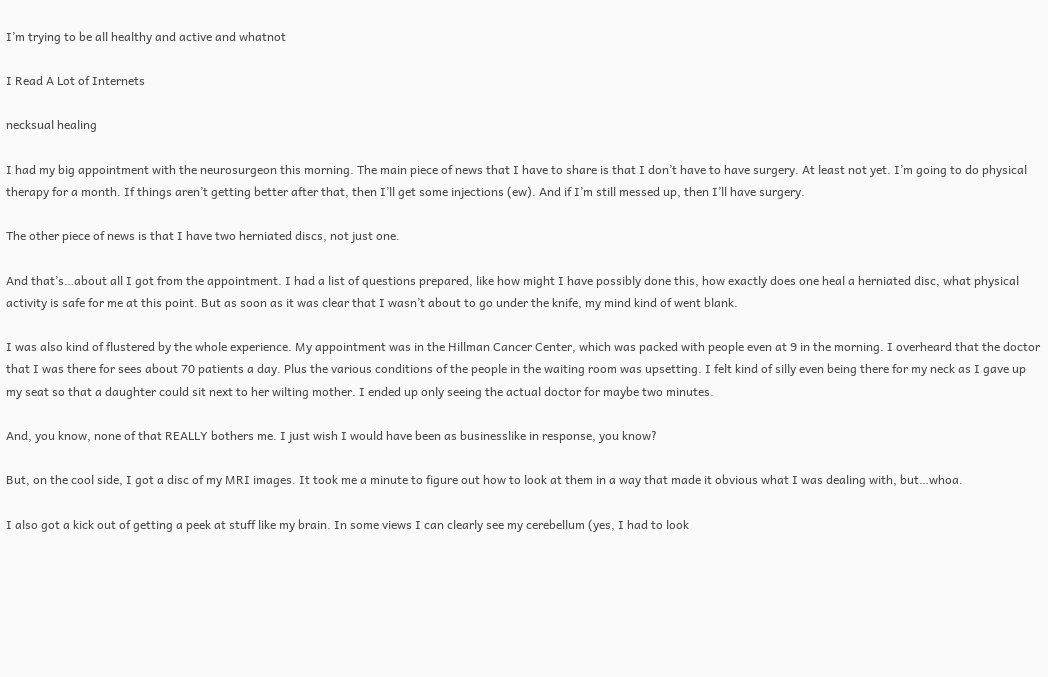I’m trying to be all healthy and active and whatnot

I Read A Lot of Internets

necksual healing

I had my big appointment with the neurosurgeon this morning. The main piece of news that I have to share is that I don’t have to have surgery. At least not yet. I’m going to do physical therapy for a month. If things aren’t getting better after that, then I’ll get some injections (ew). And if I’m still messed up, then I’ll have surgery.

The other piece of news is that I have two herniated discs, not just one.

And that’s…about all I got from the appointment. I had a list of questions prepared, like how might I have possibly done this, how exactly does one heal a herniated disc, what physical activity is safe for me at this point. But as soon as it was clear that I wasn’t about to go under the knife, my mind kind of went blank.

I was also kind of flustered by the whole experience. My appointment was in the Hillman Cancer Center, which was packed with people even at 9 in the morning. I overheard that the doctor that I was there for sees about 70 patients a day. Plus the various conditions of the people in the waiting room was upsetting. I felt kind of silly even being there for my neck as I gave up my seat so that a daughter could sit next to her wilting mother. I ended up only seeing the actual doctor for maybe two minutes.

And, you know, none of that REALLY bothers me. I just wish I would have been as businesslike in response, you know?

But, on the cool side, I got a disc of my MRI images. It took me a minute to figure out how to look at them in a way that made it obvious what I was dealing with, but…whoa.

I also got a kick out of getting a peek at stuff like my brain. In some views I can clearly see my cerebellum (yes, I had to look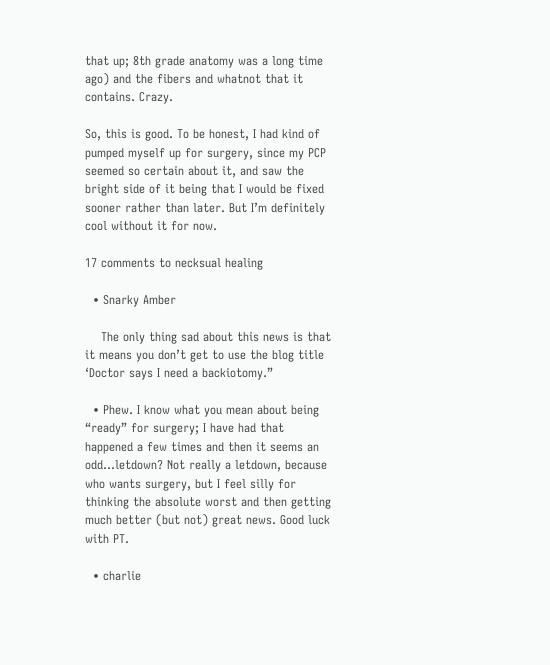that up; 8th grade anatomy was a long time ago) and the fibers and whatnot that it contains. Crazy.

So, this is good. To be honest, I had kind of pumped myself up for surgery, since my PCP seemed so certain about it, and saw the bright side of it being that I would be fixed sooner rather than later. But I’m definitely cool without it for now.

17 comments to necksual healing

  • Snarky Amber

    The only thing sad about this news is that it means you don’t get to use the blog title ‘Doctor says I need a backiotomy.”

  • Phew. I know what you mean about being “ready” for surgery; I have had that happened a few times and then it seems an odd…letdown? Not really a letdown, because who wants surgery, but I feel silly for thinking the absolute worst and then getting much better (but not) great news. Good luck with PT.

  • charlie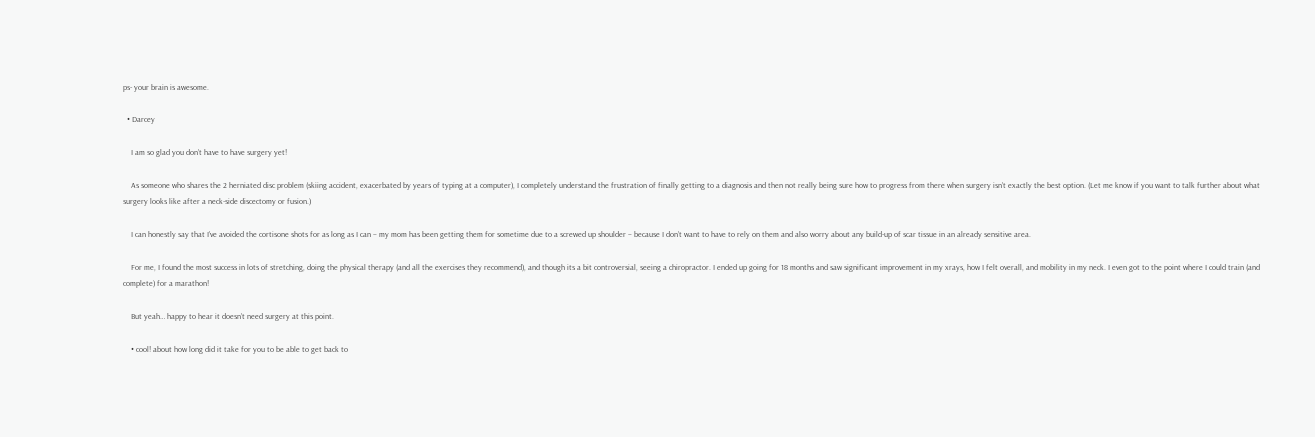ps- your brain is awesome.

  • Darcey

    I am so glad you don’t have to have surgery yet!

    As someone who shares the 2 herniated disc problem (skiing accident, exacerbated by years of typing at a computer), I completely understand the frustration of finally getting to a diagnosis and then not really being sure how to progress from there when surgery isn’t exactly the best option. (Let me know if you want to talk further about what surgery looks like after a neck-side discectomy or fusion.)

    I can honestly say that I’ve avoided the cortisone shots for as long as I can – my mom has been getting them for sometime due to a screwed up shoulder – because I don’t want to have to rely on them and also worry about any build-up of scar tissue in an already sensitive area.

    For me, I found the most success in lots of stretching, doing the physical therapy (and all the exercises they recommend), and though its a bit controversial, seeing a chiropractor. I ended up going for 18 months and saw significant improvement in my xrays, how I felt overall, and mobility in my neck. I even got to the point where I could train (and complete) for a marathon!

    But yeah… happy to hear it doesn’t need surgery at this point.

    • cool! about how long did it take for you to be able to get back to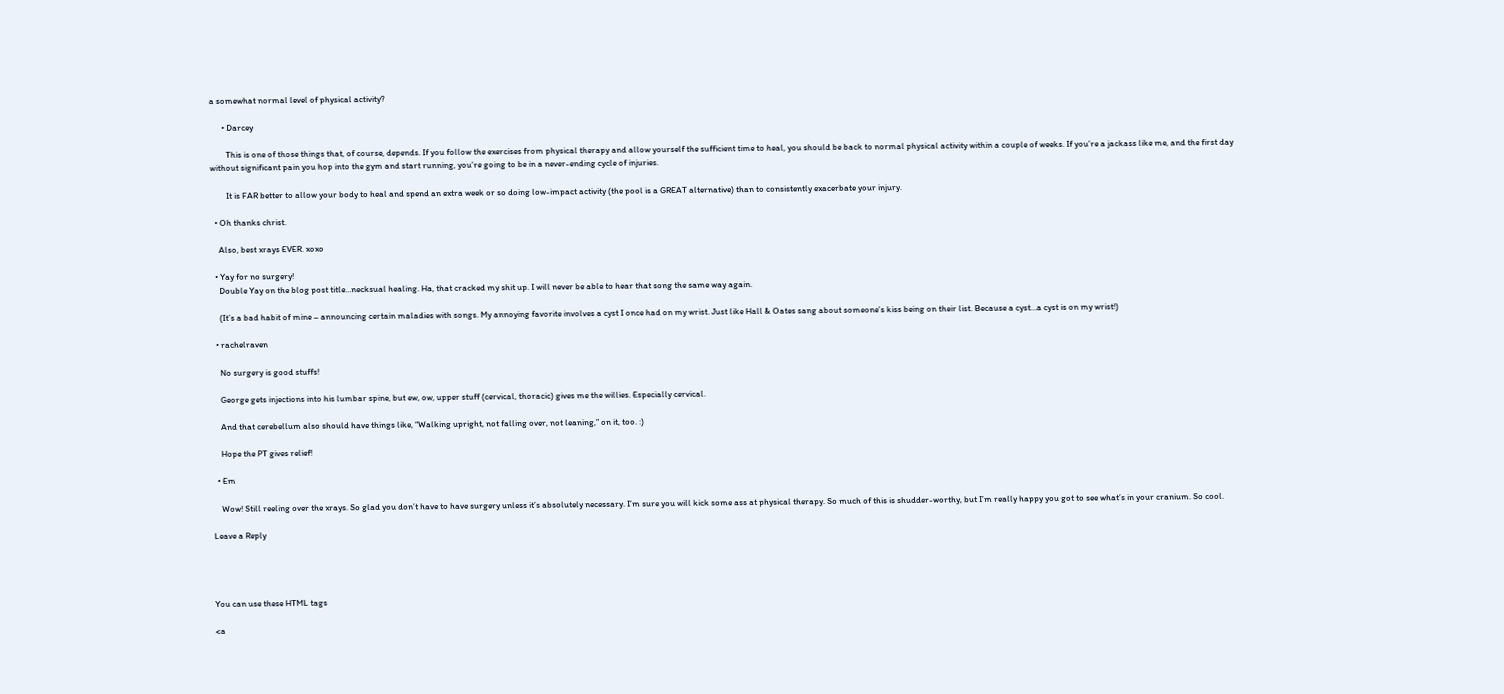a somewhat normal level of physical activity?

      • Darcey

        This is one of those things that, of course, depends. If you follow the exercises from physical therapy and allow yourself the sufficient time to heal, you should be back to normal physical activity within a couple of weeks. If you’re a jackass like me, and the first day without significant pain you hop into the gym and start running, you’re going to be in a never-ending cycle of injuries.

        It is FAR better to allow your body to heal and spend an extra week or so doing low-impact activity (the pool is a GREAT alternative) than to consistently exacerbate your injury.

  • Oh thanks christ.

    Also, best xrays EVER. xoxo

  • Yay for no surgery!
    Double Yay on the blog post title…necksual healing. Ha, that cracked my shit up. I will never be able to hear that song the same way again.

    (It’s a bad habit of mine – announcing certain maladies with songs. My annoying favorite involves a cyst I once had on my wrist. Just like Hall & Oates sang about someone’s kiss being on their list. Because a cyst…a cyst is on my wrist!)

  • rachelraven

    No surgery is good stuffs!

    George gets injections into his lumbar spine, but ew, ow, upper stuff (cervical, thoracic) gives me the willies. Especially cervical.

    And that cerebellum also should have things like, “Walking upright, not falling over, not leaning,” on it, too. :)

    Hope the PT gives relief!

  • Em

    Wow! Still reeling over the xrays. So glad you don’t have to have surgery unless it’s absolutely necessary. I’m sure you will kick some ass at physical therapy. So much of this is shudder-worthy, but I’m really happy you got to see what’s in your cranium. So cool.

Leave a Reply




You can use these HTML tags

<a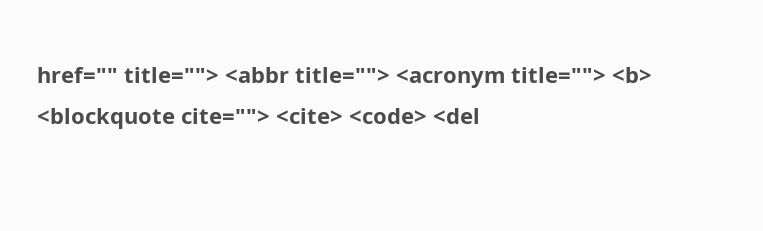href="" title=""> <abbr title=""> <acronym title=""> <b> <blockquote cite=""> <cite> <code> <del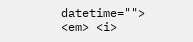datetime=""> <em> <i>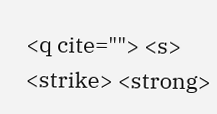<q cite=""> <s> <strike> <strong>